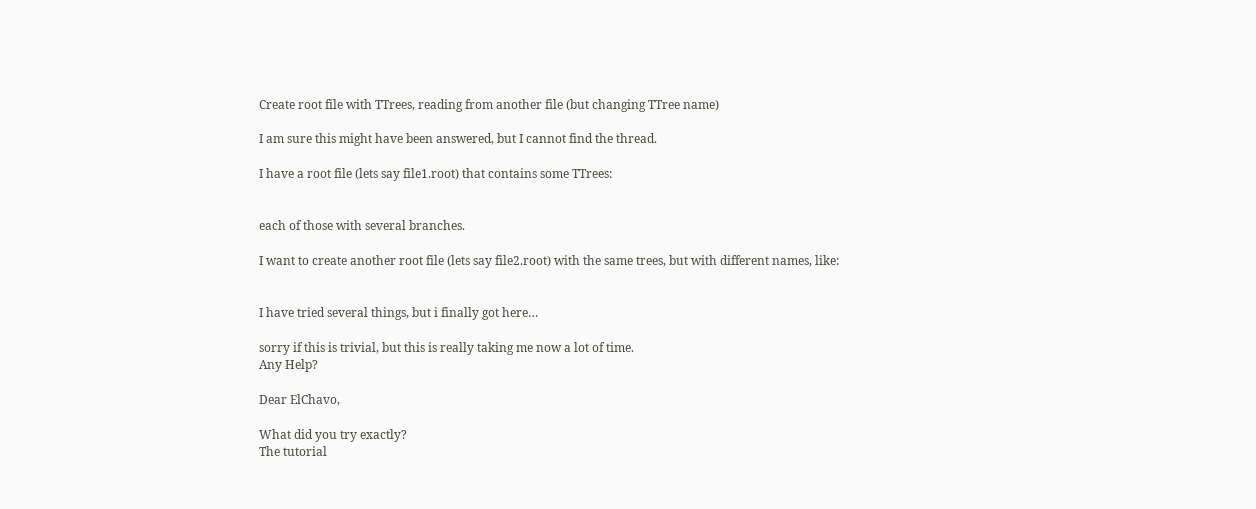Create root file with TTrees, reading from another file (but changing TTree name)

I am sure this might have been answered, but I cannot find the thread.

I have a root file (lets say file1.root) that contains some TTrees:


each of those with several branches.

I want to create another root file (lets say file2.root) with the same trees, but with different names, like:


I have tried several things, but i finally got here…

sorry if this is trivial, but this is really taking me now a lot of time.
Any Help?

Dear ElChavo,

What did you try exactly?
The tutorial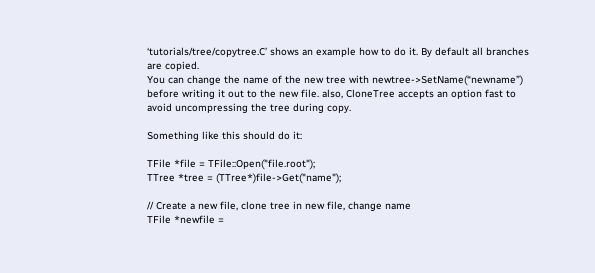‘tutorials/tree/copytree.C’ shows an example how to do it. By default all branches are copied.
You can change the name of the new tree with newtree->SetName(“newname”) before writing it out to the new file. also, CloneTree accepts an option fast to avoid uncompressing the tree during copy.

Something like this should do it:

TFile *file = TFile::Open("file.root");
TTree *tree = (TTree*)file->Get("name");

// Create a new file, clone tree in new file, change name
TFile *newfile =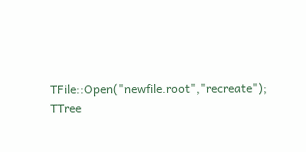TFile::Open("newfile.root","recreate");
TTree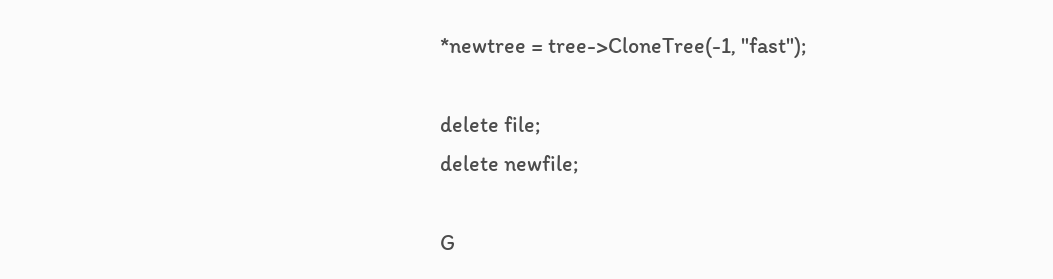*newtree = tree->CloneTree(-1, "fast");

delete file;
delete newfile;

G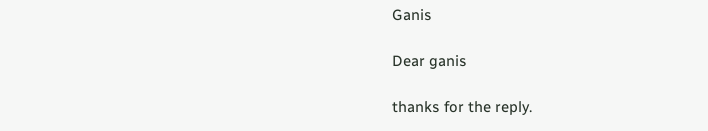Ganis

Dear ganis

thanks for the reply.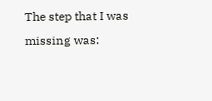The step that I was missing was: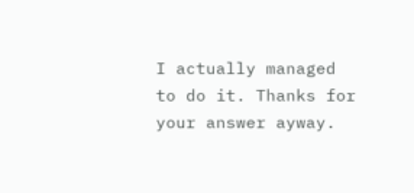I actually managed to do it. Thanks for your answer ayway.